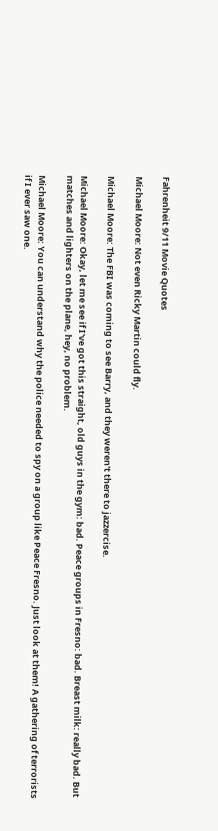Fahrenheit 9/11 Movie Quotes

Michael Moore: Not even Ricky Martin could fly.

Michael Moore: The FBI was coming to see Barry, and they weren't there to jazzercise.

Michael Moore: Okay, let me see if I've got this straight, old guys in the gym: bad. Peace groups in Fresno: bad. Breast milk: really bad. But matches and lighters on the plane, hey, no problem.

Michael Moore: You can understand why the police needed to spy on a group like Peace Fresno. Just look at them! A gathering of terrorists if I ever saw one.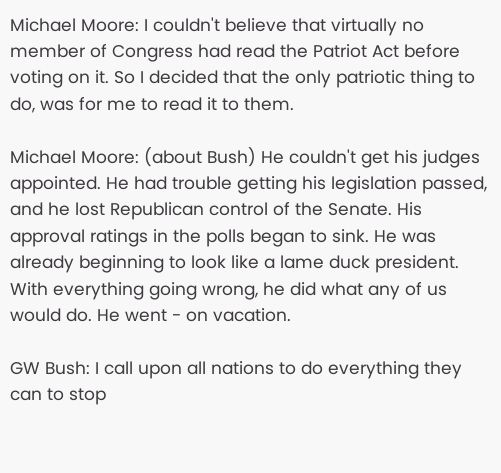Michael Moore: I couldn't believe that virtually no member of Congress had read the Patriot Act before voting on it. So I decided that the only patriotic thing to do, was for me to read it to them.

Michael Moore: (about Bush) He couldn't get his judges appointed. He had trouble getting his legislation passed, and he lost Republican control of the Senate. His approval ratings in the polls began to sink. He was already beginning to look like a lame duck president. With everything going wrong, he did what any of us would do. He went - on vacation.

GW Bush: I call upon all nations to do everything they can to stop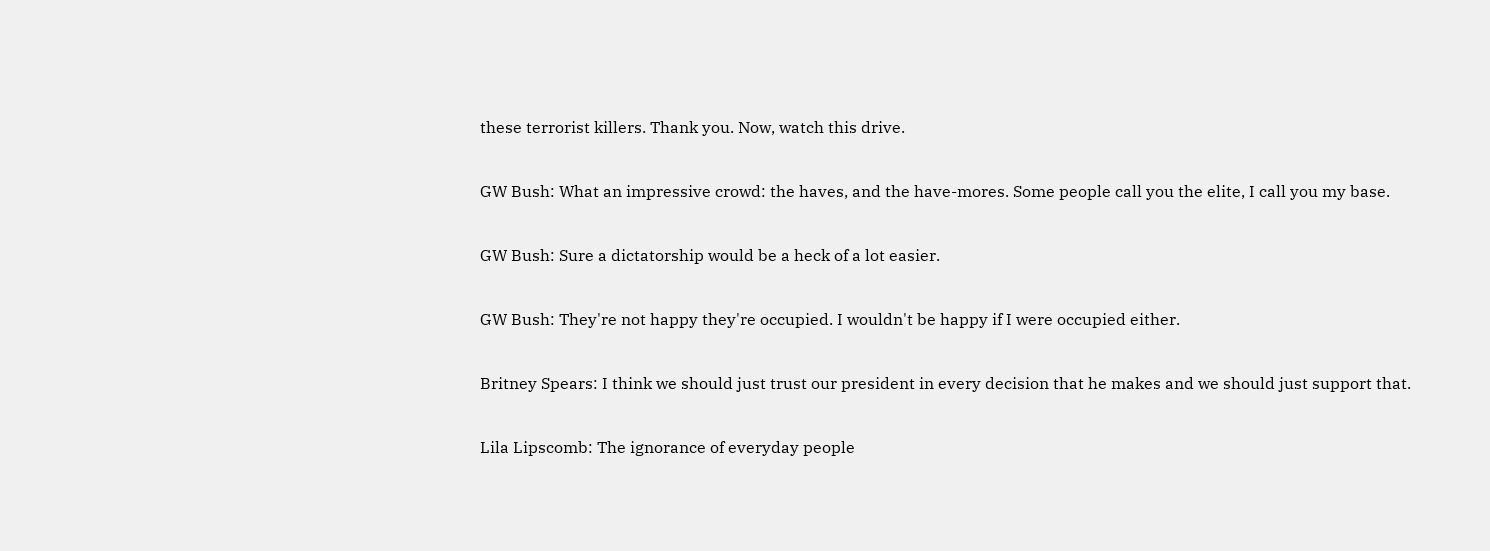these terrorist killers. Thank you. Now, watch this drive.

GW Bush: What an impressive crowd: the haves, and the have-mores. Some people call you the elite, I call you my base.

GW Bush: Sure a dictatorship would be a heck of a lot easier.

GW Bush: They're not happy they're occupied. I wouldn't be happy if I were occupied either.

Britney Spears: I think we should just trust our president in every decision that he makes and we should just support that.

Lila Lipscomb: The ignorance of everyday people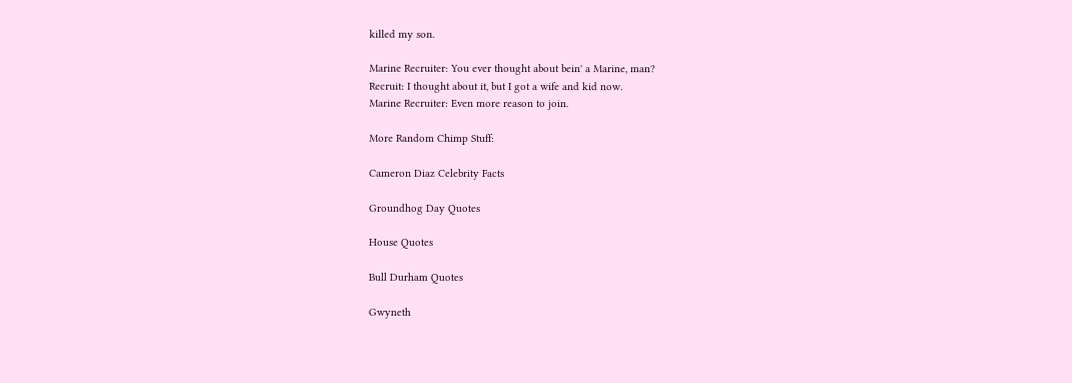killed my son.

Marine Recruiter: You ever thought about bein' a Marine, man?
Recruit: I thought about it, but I got a wife and kid now.
Marine Recruiter: Even more reason to join.

More Random Chimp Stuff:

Cameron Diaz Celebrity Facts

Groundhog Day Quotes

House Quotes

Bull Durham Quotes

Gwyneth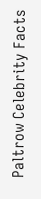Paltrow Celebrity Facts